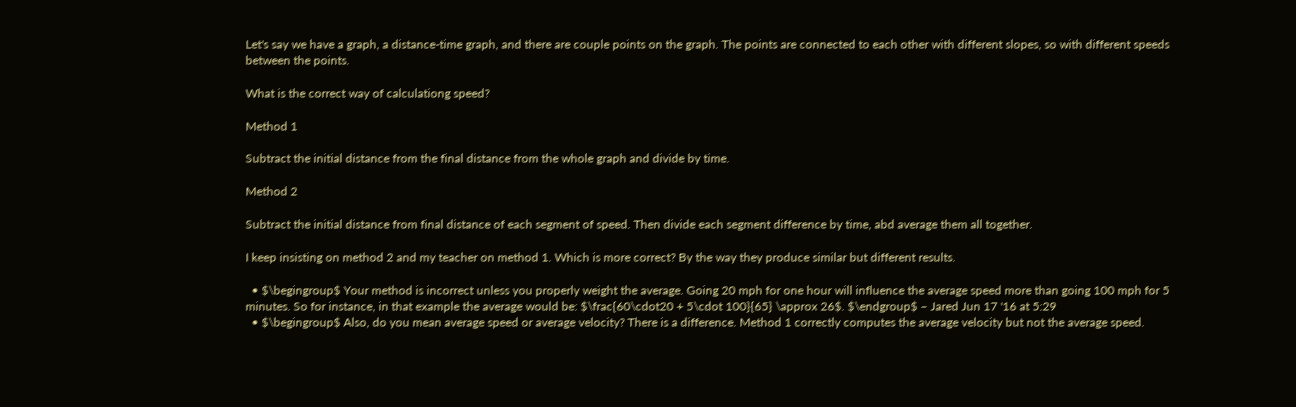Let's say we have a graph, a distance-time graph, and there are couple points on the graph. The points are connected to each other with different slopes, so with different speeds between the points.

What is the correct way of calculationg speed?

Method 1

Subtract the initial distance from the final distance from the whole graph and divide by time.

Method 2

Subtract the initial distance from final distance of each segment of speed. Then divide each segment difference by time, abd average them all together.

I keep insisting on method 2 and my teacher on method 1. Which is more correct? By the way they produce similar but different results.

  • $\begingroup$ Your method is incorrect unless you properly weight the average. Going 20 mph for one hour will influence the average speed more than going 100 mph for 5 minutes. So for instance, in that example the average would be: $\frac{60\cdot20 + 5\cdot 100}{65} \approx 26$. $\endgroup$ – Jared Jun 17 '16 at 5:29
  • $\begingroup$ Also, do you mean average speed or average velocity? There is a difference. Method 1 correctly computes the average velocity but not the average speed.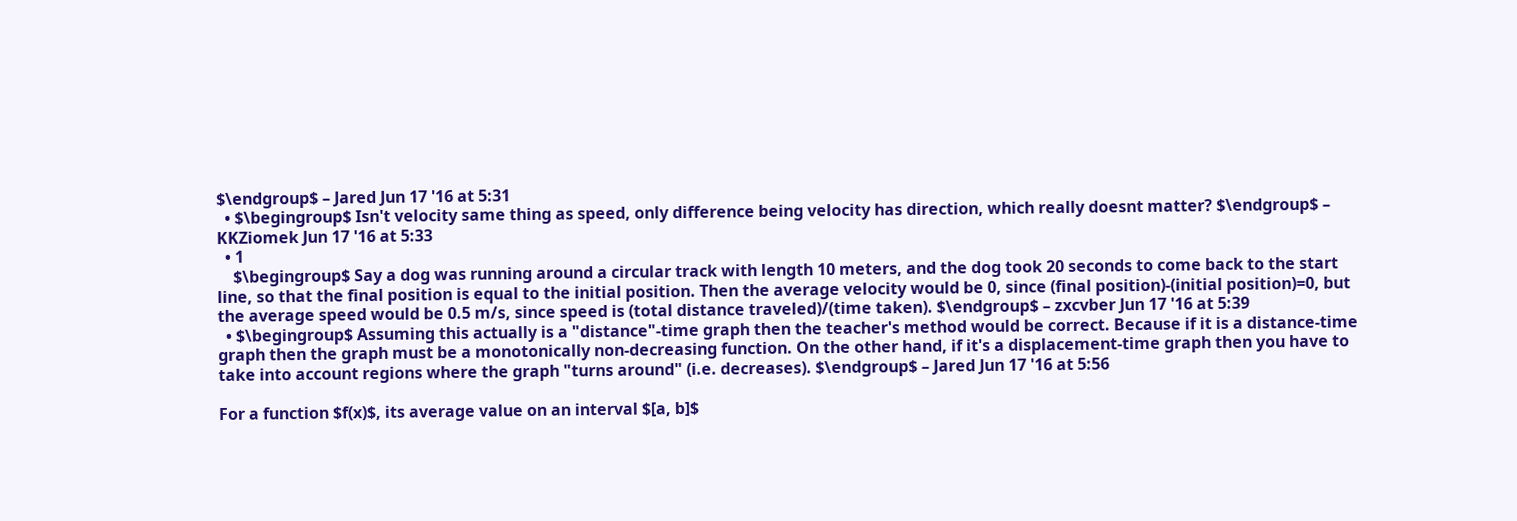$\endgroup$ – Jared Jun 17 '16 at 5:31
  • $\begingroup$ Isn't velocity same thing as speed, only difference being velocity has direction, which really doesnt matter? $\endgroup$ – KKZiomek Jun 17 '16 at 5:33
  • 1
    $\begingroup$ Say a dog was running around a circular track with length 10 meters, and the dog took 20 seconds to come back to the start line, so that the final position is equal to the initial position. Then the average velocity would be 0, since (final position)-(initial position)=0, but the average speed would be 0.5 m/s, since speed is (total distance traveled)/(time taken). $\endgroup$ – zxcvber Jun 17 '16 at 5:39
  • $\begingroup$ Assuming this actually is a "distance"-time graph then the teacher's method would be correct. Because if it is a distance-time graph then the graph must be a monotonically non-decreasing function. On the other hand, if it's a displacement-time graph then you have to take into account regions where the graph "turns around" (i.e. decreases). $\endgroup$ – Jared Jun 17 '16 at 5:56

For a function $f(x)$, its average value on an interval $[a, b]$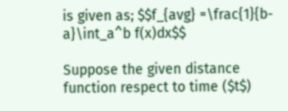is given as; $$f_{avg} =\frac{1}{b-a}\int_a^b f(x)dx$$

Suppose the given distance function respect to time ($t$)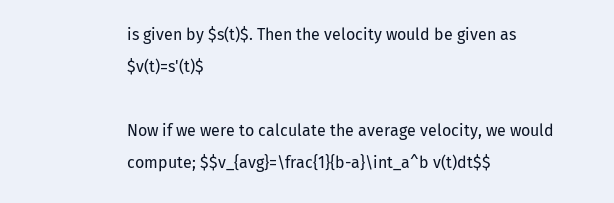is given by $s(t)$. Then the velocity would be given as $v(t)=s'(t)$

Now if we were to calculate the average velocity, we would compute; $$v_{avg}=\frac{1}{b-a}\int_a^b v(t)dt$$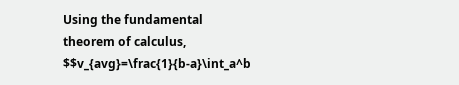Using the fundamental theorem of calculus, $$v_{avg}=\frac{1}{b-a}\int_a^b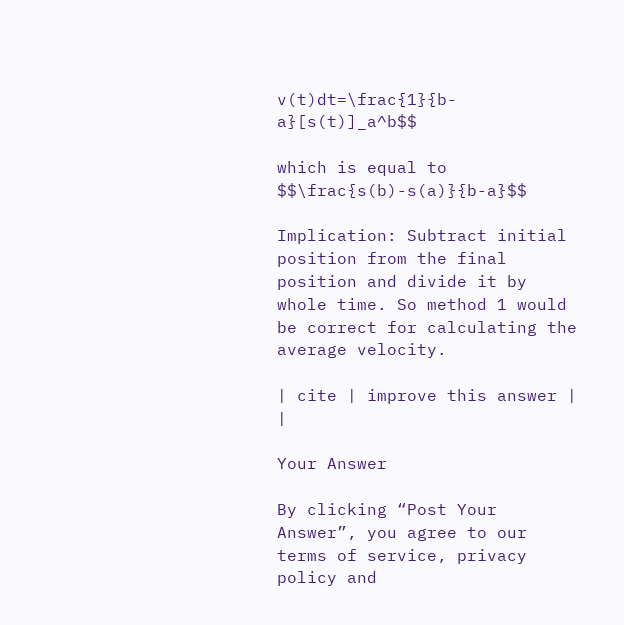v(t)dt=\frac{1}{b-a}[s(t)]_a^b$$

which is equal to $$\frac{s(b)-s(a)}{b-a}$$

Implication: Subtract initial position from the final position and divide it by whole time. So method 1 would be correct for calculating the average velocity.

| cite | improve this answer | |

Your Answer

By clicking “Post Your Answer”, you agree to our terms of service, privacy policy and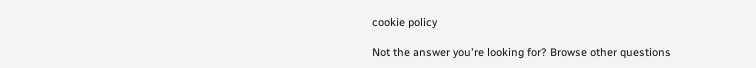cookie policy

Not the answer you're looking for? Browse other questions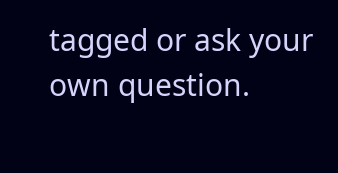tagged or ask your own question.